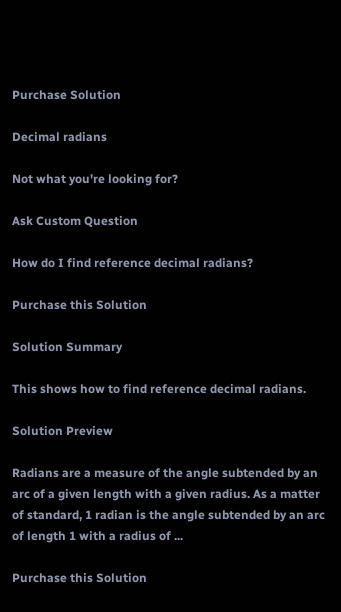Purchase Solution

Decimal radians

Not what you're looking for?

Ask Custom Question

How do I find reference decimal radians?

Purchase this Solution

Solution Summary

This shows how to find reference decimal radians.

Solution Preview

Radians are a measure of the angle subtended by an arc of a given length with a given radius. As a matter of standard, 1 radian is the angle subtended by an arc of length 1 with a radius of ...

Purchase this Solution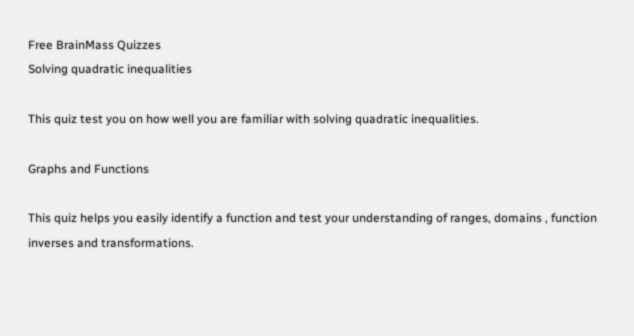Free BrainMass Quizzes
Solving quadratic inequalities

This quiz test you on how well you are familiar with solving quadratic inequalities.

Graphs and Functions

This quiz helps you easily identify a function and test your understanding of ranges, domains , function inverses and transformations.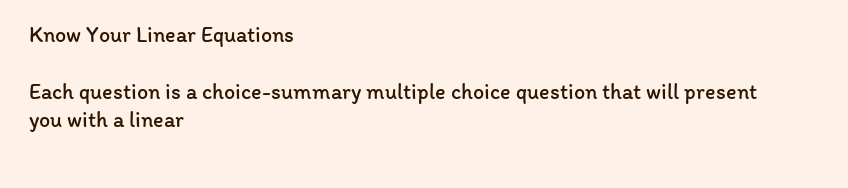Know Your Linear Equations

Each question is a choice-summary multiple choice question that will present you with a linear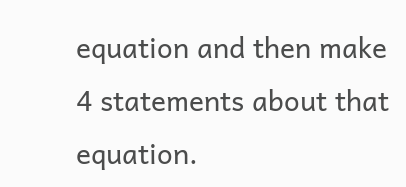equation and then make 4 statements about that equation.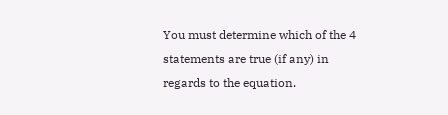You must determine which of the 4 statements are true (if any) in regards to the equation.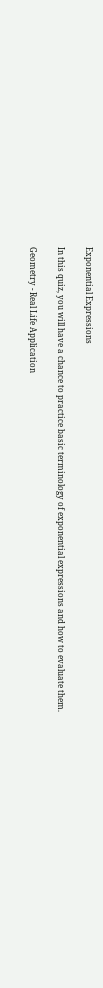Exponential Expressions

In this quiz, you will have a chance to practice basic terminology of exponential expressions and how to evaluate them.

Geometry - Real Life Application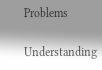Problems

Understanding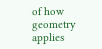of how geometry applies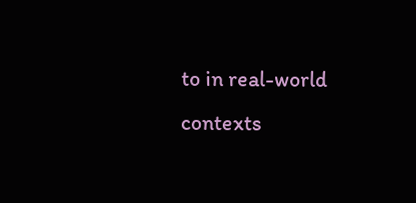to in real-world contexts